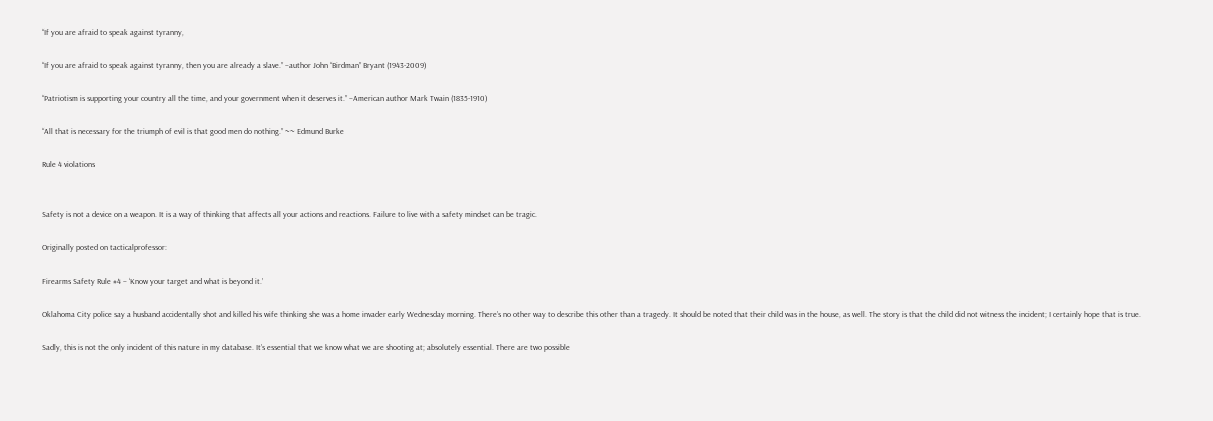“If you are afraid to speak against tyranny,

“If you are afraid to speak against tyranny, then you are already a slave.” –author John “Birdman” Bryant (1943-2009)

“Patriotism is supporting your country all the time, and your government when it deserves it.” –American author Mark Twain (1835-1910)

“All that is necessary for the triumph of evil is that good men do nothing.” ~~ Edmund Burke

Rule 4 violations


Safety is not a device on a weapon. It is a way of thinking that affects all your actions and reactions. Failure to live with a safety mindset can be tragic.

Originally posted on tacticalprofessor:

Firearms Safety Rule #4 – ‘Know your target and what is beyond it.’

Oklahoma City police say a husband accidentally shot and killed his wife thinking she was a home invader early Wednesday morning. There’s no other way to describe this other than a tragedy. It should be noted that their child was in the house, as well. The story is that the child did not witness the incident; I certainly hope that is true.

Sadly, this is not the only incident of this nature in my database. It’s essential that we know what we are shooting at; absolutely essential. There are two possible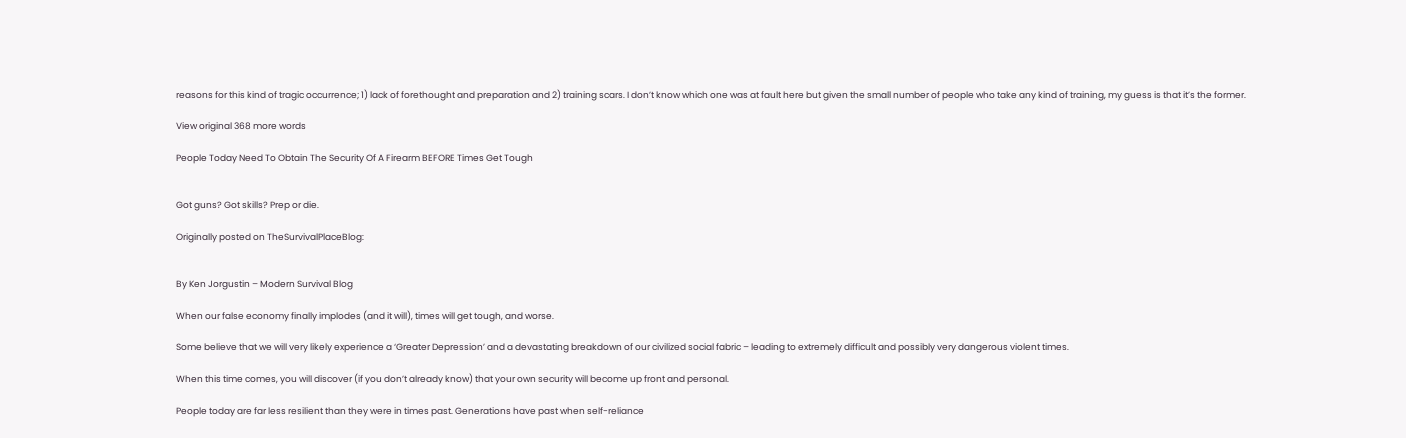reasons for this kind of tragic occurrence; 1) lack of forethought and preparation and 2) training scars. I don’t know which one was at fault here but given the small number of people who take any kind of training, my guess is that it’s the former.

View original 368 more words

People Today Need To Obtain The Security Of A Firearm BEFORE Times Get Tough


Got guns? Got skills? Prep or die.

Originally posted on TheSurvivalPlaceBlog:


By Ken Jorgustin – Modern Survival Blog

When our false economy finally implodes (and it will), times will get tough, and worse.

Some believe that we will very likely experience a ‘Greater Depression’ and a devastating breakdown of our civilized social fabric – leading to extremely difficult and possibly very dangerous violent times.

When this time comes, you will discover (if you don’t already know) that your own security will become up front and personal.

People today are far less resilient than they were in times past. Generations have past when self-reliance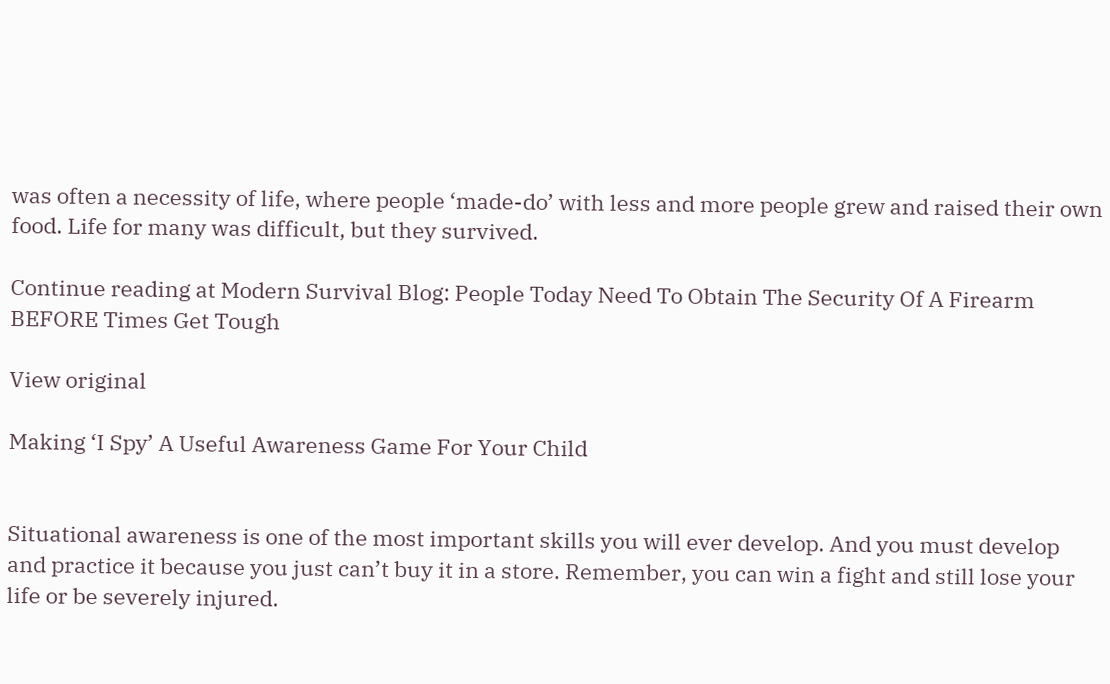was often a necessity of life, where people ‘made-do’ with less and more people grew and raised their own food. Life for many was difficult, but they survived.

Continue reading at Modern Survival Blog: People Today Need To Obtain The Security Of A Firearm BEFORE Times Get Tough

View original

Making ‘I Spy’ A Useful Awareness Game For Your Child


Situational awareness is one of the most important skills you will ever develop. And you must develop and practice it because you just can’t buy it in a store. Remember, you can win a fight and still lose your life or be severely injured.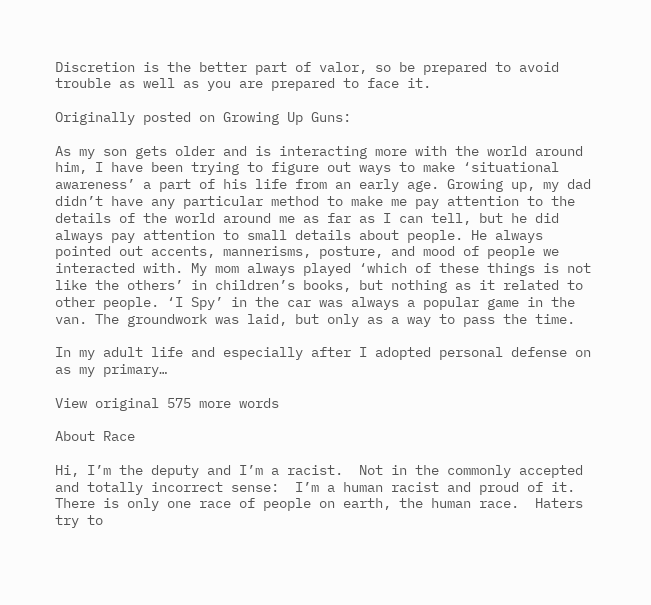Discretion is the better part of valor, so be prepared to avoid trouble as well as you are prepared to face it.

Originally posted on Growing Up Guns:

As my son gets older and is interacting more with the world around him, I have been trying to figure out ways to make ‘situational awareness’ a part of his life from an early age. Growing up, my dad didn’t have any particular method to make me pay attention to the details of the world around me as far as I can tell, but he did always pay attention to small details about people. He always pointed out accents, mannerisms, posture, and mood of people we interacted with. My mom always played ‘which of these things is not like the others’ in children’s books, but nothing as it related to other people. ‘I Spy’ in the car was always a popular game in the van. The groundwork was laid, but only as a way to pass the time.

In my adult life and especially after I adopted personal defense on as my primary…

View original 575 more words

About Race

Hi, I’m the deputy and I’m a racist.  Not in the commonly accepted and totally incorrect sense:  I’m a human racist and proud of it.  There is only one race of people on earth, the human race.  Haters try to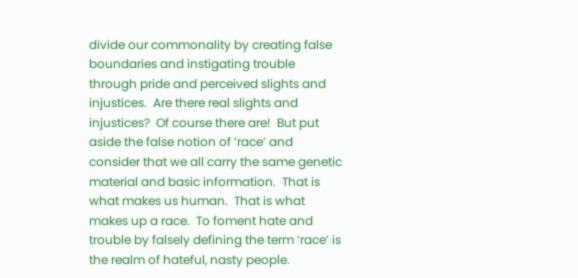divide our commonality by creating false boundaries and instigating trouble through pride and perceived slights and injustices.  Are there real slights and injustices?  Of course there are!  But put aside the false notion of ‘race’ and consider that we all carry the same genetic material and basic information.  That is what makes us human.  That is what makes up a race.  To foment hate and trouble by falsely defining the term ‘race’ is the realm of hateful, nasty people.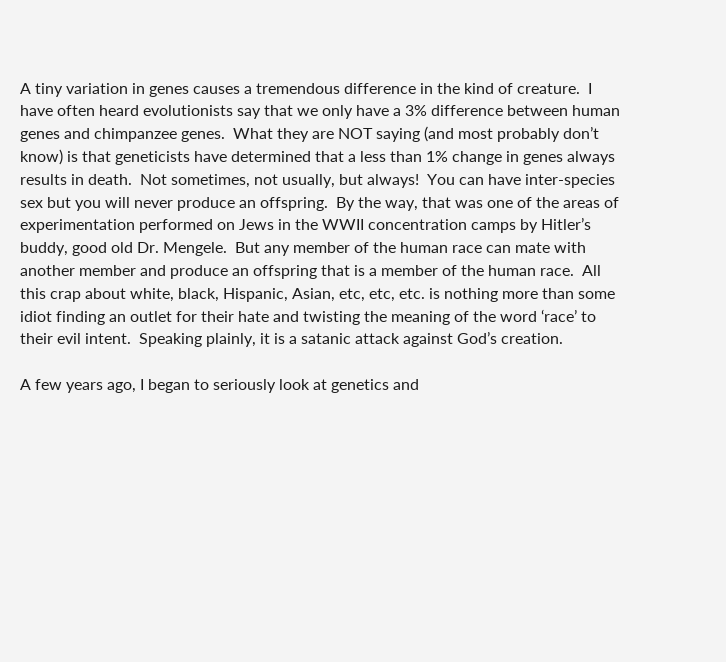A tiny variation in genes causes a tremendous difference in the kind of creature.  I have often heard evolutionists say that we only have a 3% difference between human genes and chimpanzee genes.  What they are NOT saying (and most probably don’t know) is that geneticists have determined that a less than 1% change in genes always results in death.  Not sometimes, not usually, but always!  You can have inter-species sex but you will never produce an offspring.  By the way, that was one of the areas of experimentation performed on Jews in the WWII concentration camps by Hitler’s buddy, good old Dr. Mengele.  But any member of the human race can mate with another member and produce an offspring that is a member of the human race.  All this crap about white, black, Hispanic, Asian, etc, etc, etc. is nothing more than some idiot finding an outlet for their hate and twisting the meaning of the word ‘race’ to their evil intent.  Speaking plainly, it is a satanic attack against God’s creation.

A few years ago, I began to seriously look at genetics and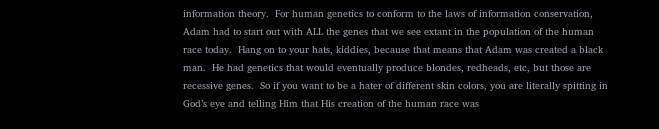information theory.  For human genetics to conform to the laws of information conservation, Adam had to start out with ALL the genes that we see extant in the population of the human race today.  Hang on to your hats, kiddies, because that means that Adam was created a black man.  He had genetics that would eventually produce blondes, redheads, etc, but those are recessive genes.  So if you want to be a hater of different skin colors, you are literally spitting in God’s eye and telling Him that His creation of the human race was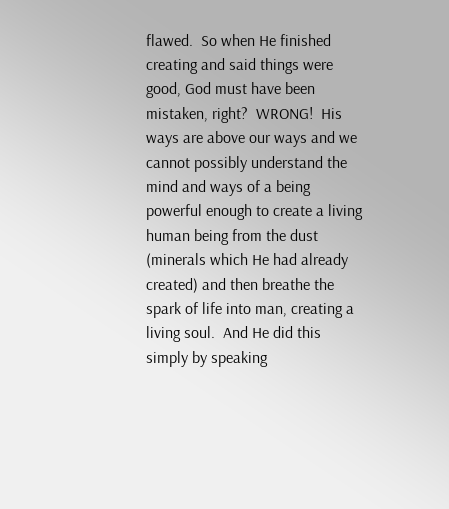flawed.  So when He finished creating and said things were good, God must have been mistaken, right?  WRONG!  His ways are above our ways and we cannot possibly understand the mind and ways of a being powerful enough to create a living human being from the dust (minerals which He had already created) and then breathe the spark of life into man, creating a living soul.  And He did this simply by speaking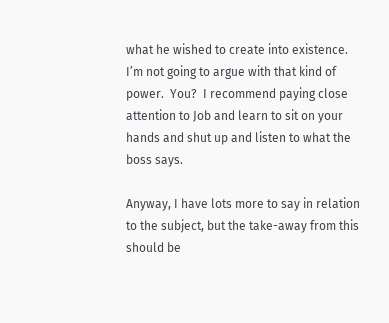what he wished to create into existence.  I’m not going to argue with that kind of power.  You?  I recommend paying close attention to Job and learn to sit on your hands and shut up and listen to what the boss says.

Anyway, I have lots more to say in relation to the subject, but the take-away from this should be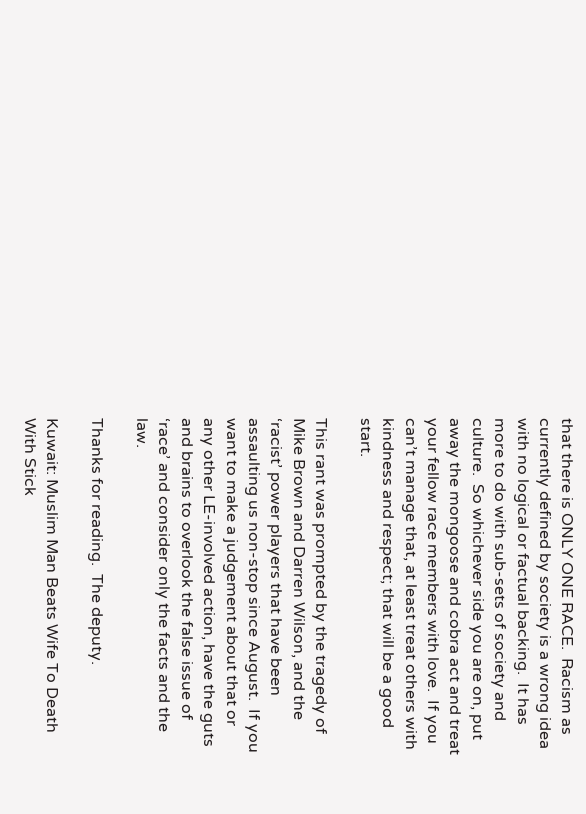that there is ONLY ONE RACE.  Racism as currently defined by society is a wrong idea with no logical or factual backing.  It has more to do with sub-sets of society and culture.  So whichever side you are on, put away the mongoose and cobra act and treat your fellow race members with love.  If you can’t manage that, at least treat others with kindness and respect; that will be a good start.

This rant was prompted by the tragedy of Mike Brown and Darren Wilson, and the ‘racist’ power players that have been assaulting us non-stop since August.  If you want to make a judgement about that or any other LE-involved action, have the guts and brains to overlook the false issue of ‘race’ and consider only the facts and the law.

Thanks for reading.  The deputy.

Kuwait: Muslim Man Beats Wife To Death With Stick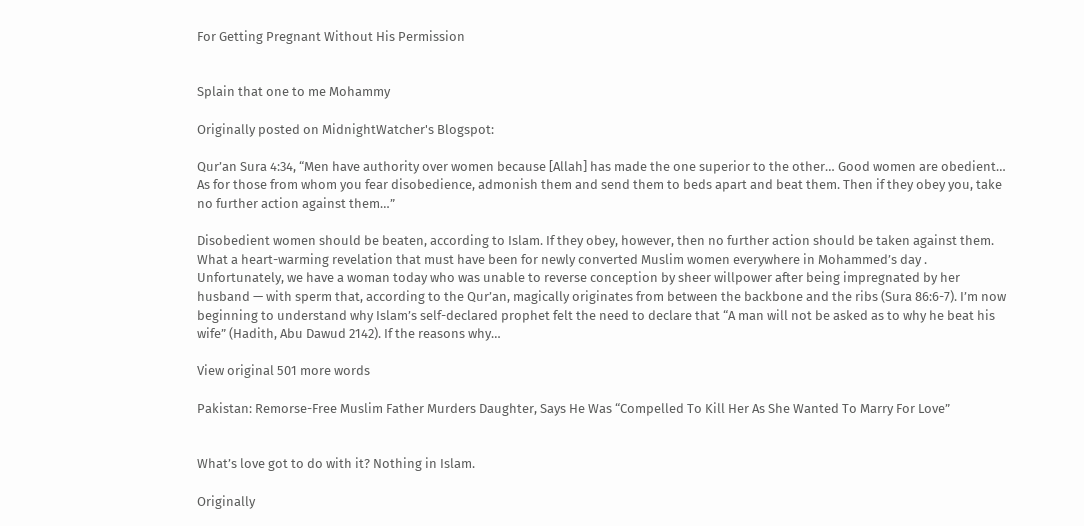For Getting Pregnant Without His Permission


Splain that one to me Mohammy

Originally posted on MidnightWatcher's Blogspot:

Qur’an Sura 4:34, “Men have authority over women because [Allah] has made the one superior to the other… Good women are obedient… As for those from whom you fear disobedience, admonish them and send them to beds apart and beat them. Then if they obey you, take no further action against them…”

Disobedient women should be beaten, according to Islam. If they obey, however, then no further action should be taken against them. What a heart-warming revelation that must have been for newly converted Muslim women everywhere in Mohammed’s day . Unfortunately, we have a woman today who was unable to reverse conception by sheer willpower after being impregnated by her husband — with sperm that, according to the Qur’an, magically originates from between the backbone and the ribs (Sura 86:6-7). I’m now beginning to understand why Islam’s self-declared prophet felt the need to declare that “A man will not be asked as to why he beat his wife” (Hadith, Abu Dawud 2142). If the reasons why…

View original 501 more words

Pakistan: Remorse-Free Muslim Father Murders Daughter, Says He Was “Compelled To Kill Her As She Wanted To Marry For Love”


What’s love got to do with it? Nothing in Islam.

Originally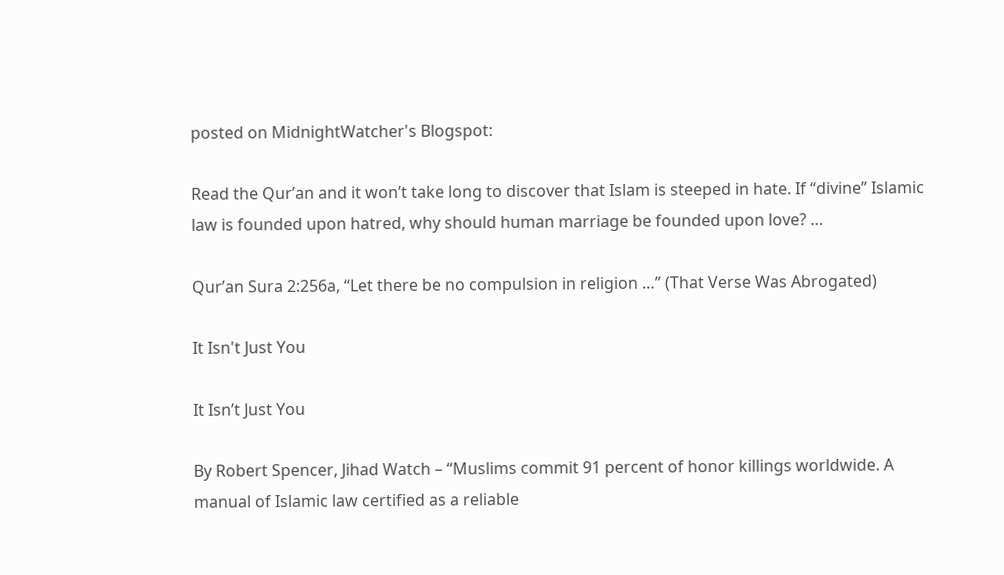posted on MidnightWatcher's Blogspot:

Read the Qur’an and it won’t take long to discover that Islam is steeped in hate. If “divine” Islamic law is founded upon hatred, why should human marriage be founded upon love? …

Qur’an Sura 2:256a, “Let there be no compulsion in religion …” (That Verse Was Abrogated)

It Isn't Just You

It Isn’t Just You

By Robert Spencer, Jihad Watch – “Muslims commit 91 percent of honor killings worldwide. A manual of Islamic law certified as a reliable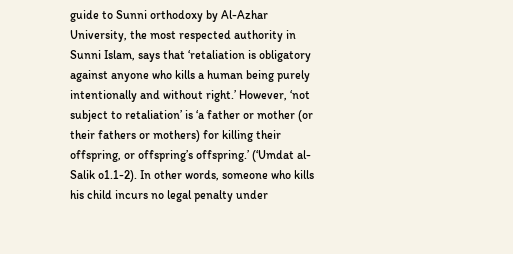guide to Sunni orthodoxy by Al-Azhar University, the most respected authority in Sunni Islam, says that ‘retaliation is obligatory against anyone who kills a human being purely intentionally and without right.’ However, ‘not subject to retaliation’ is ‘a father or mother (or their fathers or mothers) for killing their offspring, or offspring’s offspring.’ (‘Umdat al-Salik o1.1-2). In other words, someone who kills his child incurs no legal penalty under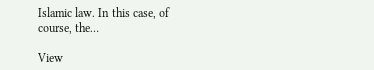Islamic law. In this case, of course, the…

View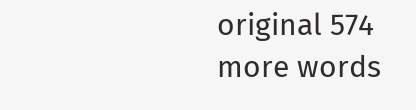original 574 more words